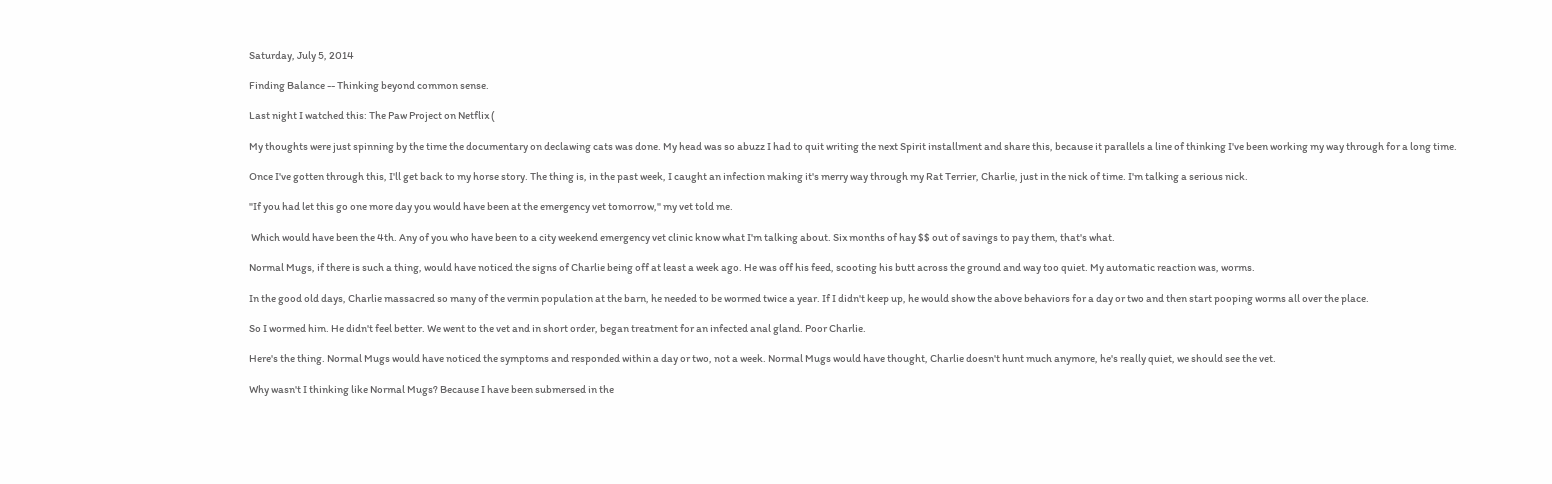Saturday, July 5, 2014

Finding Balance -- Thinking beyond common sense.

Last night I watched this: The Paw Project on Netflix (

My thoughts were just spinning by the time the documentary on declawing cats was done. My head was so abuzz I had to quit writing the next Spirit installment and share this, because it parallels a line of thinking I've been working my way through for a long time.

Once I've gotten through this, I'll get back to my horse story. The thing is, in the past week, I caught an infection making it's merry way through my Rat Terrier, Charlie, just in the nick of time. I'm talking a serious nick.

"If you had let this go one more day you would have been at the emergency vet tomorrow," my vet told me.

 Which would have been the 4th. Any of you who have been to a city weekend emergency vet clinic know what I'm talking about. Six months of hay $$ out of savings to pay them, that's what.

Normal Mugs, if there is such a thing, would have noticed the signs of Charlie being off at least a week ago. He was off his feed, scooting his butt across the ground and way too quiet. My automatic reaction was, worms.

In the good old days, Charlie massacred so many of the vermin population at the barn, he needed to be wormed twice a year. If I didn't keep up, he would show the above behaviors for a day or two and then start pooping worms all over the place.

So I wormed him. He didn't feel better. We went to the vet and in short order, began treatment for an infected anal gland. Poor Charlie.

Here's the thing. Normal Mugs would have noticed the symptoms and responded within a day or two, not a week. Normal Mugs would have thought, Charlie doesn't hunt much anymore, he's really quiet, we should see the vet.

Why wasn't I thinking like Normal Mugs? Because I have been submersed in the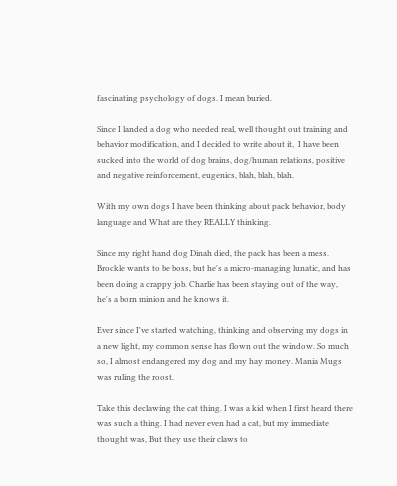fascinating psychology of dogs. I mean buried.

Since I landed a dog who needed real, well thought out training and behavior modification, and I decided to write about it,  I have been sucked into the world of dog brains, dog/human relations, positive and negative reinforcement, eugenics, blah, blah, blah.

With my own dogs I have been thinking about pack behavior, body language and What are they REALLY thinking.

Since my right hand dog Dinah died, the pack has been a mess. Brockle wants to be boss, but he's a micro-managing lunatic, and has been doing a crappy job. Charlie has been staying out of the way, he's a born minion and he knows it.

Ever since I've started watching, thinking and observing my dogs in a new light, my common sense has flown out the window. So much so, I almost endangered my dog and my hay money. Mania Mugs was ruling the roost.

Take this declawing the cat thing. I was a kid when I first heard there was such a thing. I had never even had a cat, but my immediate thought was, But they use their claws to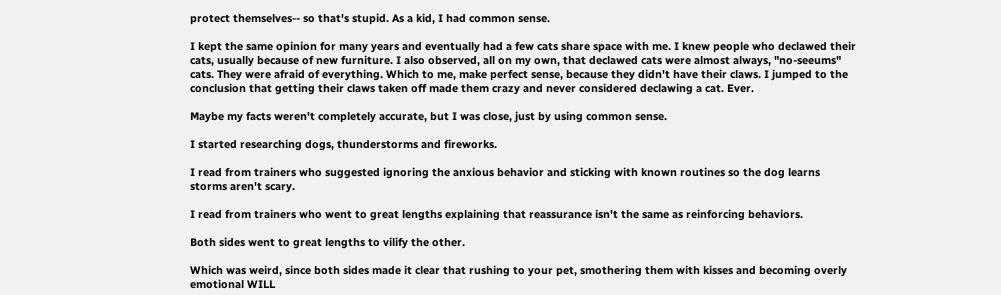protect themselves-- so that's stupid. As a kid, I had common sense.

I kept the same opinion for many years and eventually had a few cats share space with me. I knew people who declawed their cats, usually because of new furniture. I also observed, all on my own, that declawed cats were almost always, "no-seeums" cats. They were afraid of everything. Which to me, make perfect sense, because they didn't have their claws. I jumped to the conclusion that getting their claws taken off made them crazy and never considered declawing a cat. Ever.

Maybe my facts weren't completely accurate, but I was close, just by using common sense.

I started researching dogs, thunderstorms and fireworks.

I read from trainers who suggested ignoring the anxious behavior and sticking with known routines so the dog learns storms aren't scary.

I read from trainers who went to great lengths explaining that reassurance isn't the same as reinforcing behaviors.

Both sides went to great lengths to vilify the other.

Which was weird, since both sides made it clear that rushing to your pet, smothering them with kisses and becoming overly emotional WILL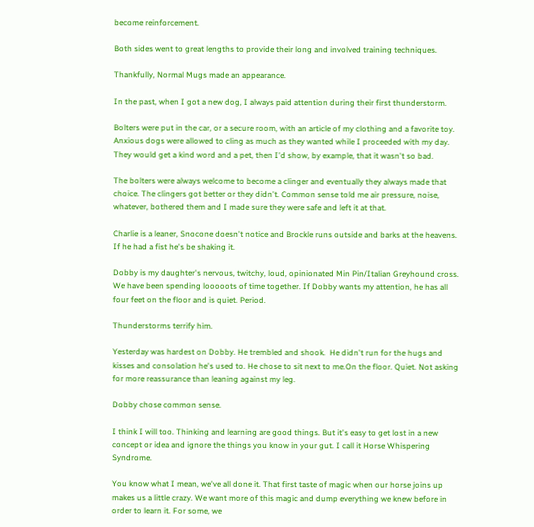become reinforcement.

Both sides went to great lengths to provide their long and involved training techniques.

Thankfully, Normal Mugs made an appearance.

In the past, when I got a new dog, I always paid attention during their first thunderstorm.

Bolters were put in the car, or a secure room, with an article of my clothing and a favorite toy. Anxious dogs were allowed to cling as much as they wanted while I proceeded with my day. They would get a kind word and a pet, then I'd show, by example, that it wasn't so bad.

The bolters were always welcome to become a clinger and eventually they always made that choice. The clingers got better or they didn't. Common sense told me air pressure, noise, whatever, bothered them and I made sure they were safe and left it at that.

Charlie is a leaner, Snocone doesn't notice and Brockle runs outside and barks at the heavens. If he had a fist he's be shaking it.

Dobby is my daughter's nervous, twitchy, loud, opinionated Min Pin/Italian Greyhound cross. We have been spending looooots of time together. If Dobby wants my attention, he has all four feet on the floor and is quiet. Period.

Thunderstorms terrify him.

Yesterday was hardest on Dobby. He trembled and shook.  He didn't run for the hugs and kisses and consolation he's used to. He chose to sit next to me.On the floor. Quiet. Not asking for more reassurance than leaning against my leg.

Dobby chose common sense.

I think I will too. Thinking and learning are good things. But it's easy to get lost in a new concept or idea and ignore the things you know in your gut. I call it Horse Whispering Syndrome.

You know what I mean, we've all done it. That first taste of magic when our horse joins up makes us a little crazy. We want more of this magic and dump everything we knew before in order to learn it. For some, we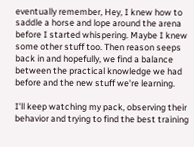eventually remember, Hey, I knew how to saddle a horse and lope around the arena before I started whispering. Maybe I knew some other stuff too. Then reason seeps back in and hopefully, we find a balance between the practical knowledge we had before and the new stuff we're learning.

I'll keep watching my pack, observing their behavior and trying to find the best training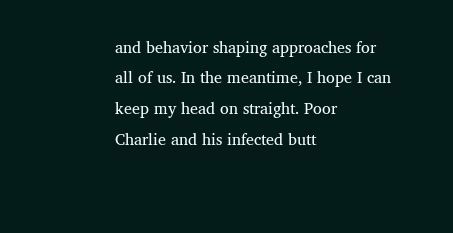and behavior shaping approaches for all of us. In the meantime, I hope I can keep my head on straight. Poor Charlie and his infected butt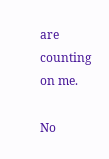are counting on me.

No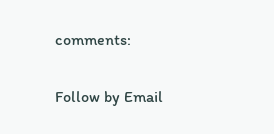comments:

Follow by Email